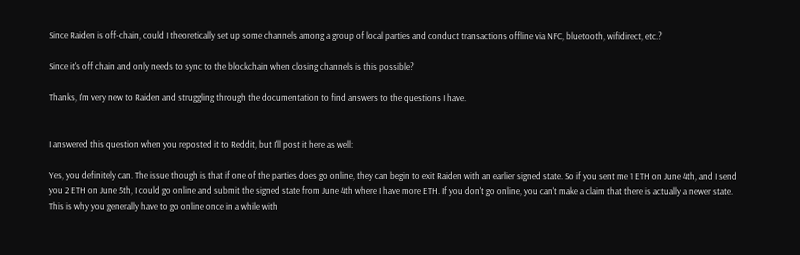Since Raiden is off-chain, could I theoretically set up some channels among a group of local parties and conduct transactions offline via NFC, bluetooth, wifidirect, etc.?

Since it's off chain and only needs to sync to the blockchain when closing channels is this possible?

Thanks, I'm very new to Raiden and struggling through the documentation to find answers to the questions I have.


I answered this question when you reposted it to Reddit, but I'll post it here as well:

Yes, you definitely can. The issue though is that if one of the parties does go online, they can begin to exit Raiden with an earlier signed state. So if you sent me 1 ETH on June 4th, and I send you 2 ETH on June 5th, I could go online and submit the signed state from June 4th where I have more ETH. If you don't go online, you can't make a claim that there is actually a newer state. This is why you generally have to go online once in a while with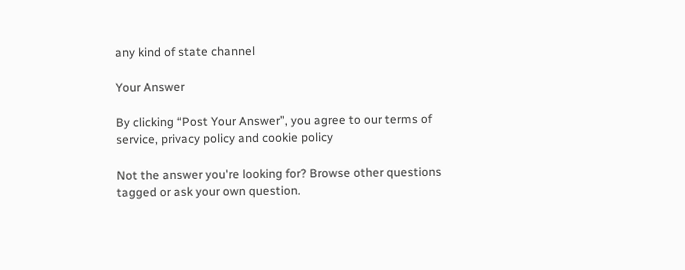any kind of state channel

Your Answer

By clicking “Post Your Answer”, you agree to our terms of service, privacy policy and cookie policy

Not the answer you're looking for? Browse other questions tagged or ask your own question.